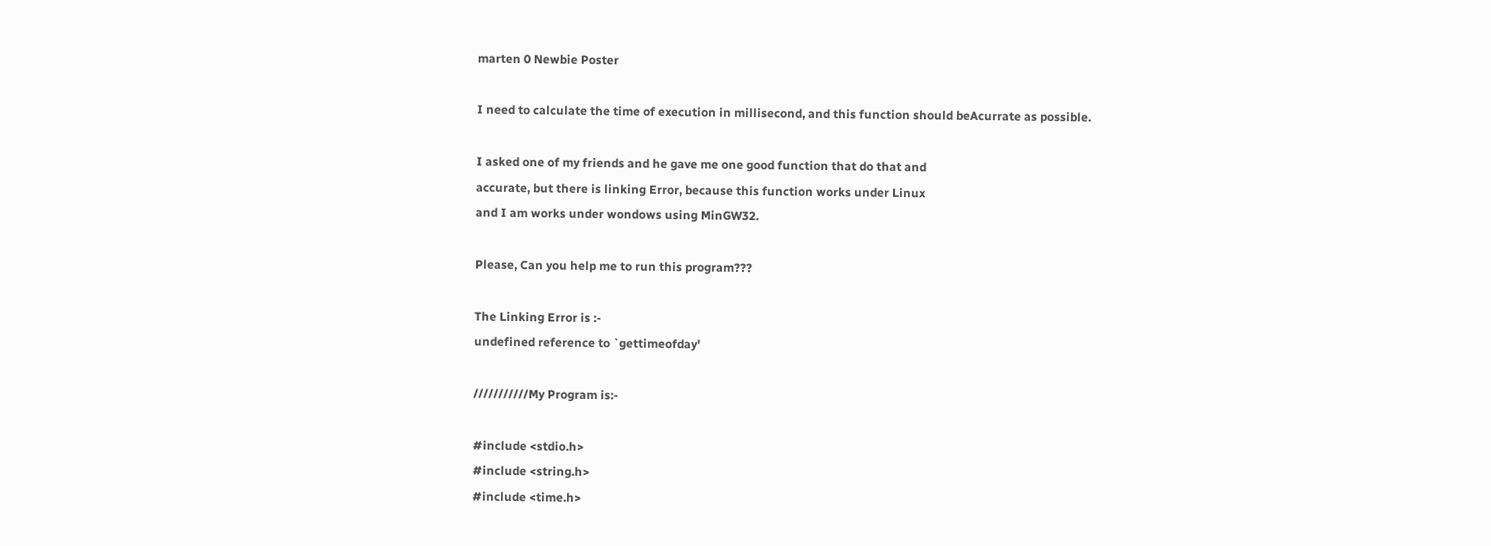marten 0 Newbie Poster

I need to calculate the time of execution in millisecond, and this function should beAcurrate as possible.

I asked one of my friends and he gave me one good function that do that and
accurate, but there is linking Error, because this function works under Linux
and I am works under wondows using MinGW32.

Please, Can you help me to run this program???

The Linking Error is :-
undefined reference to `gettimeofday'

///////////My Program is:-

#include <stdio.h>
#include <string.h>
#include <time.h>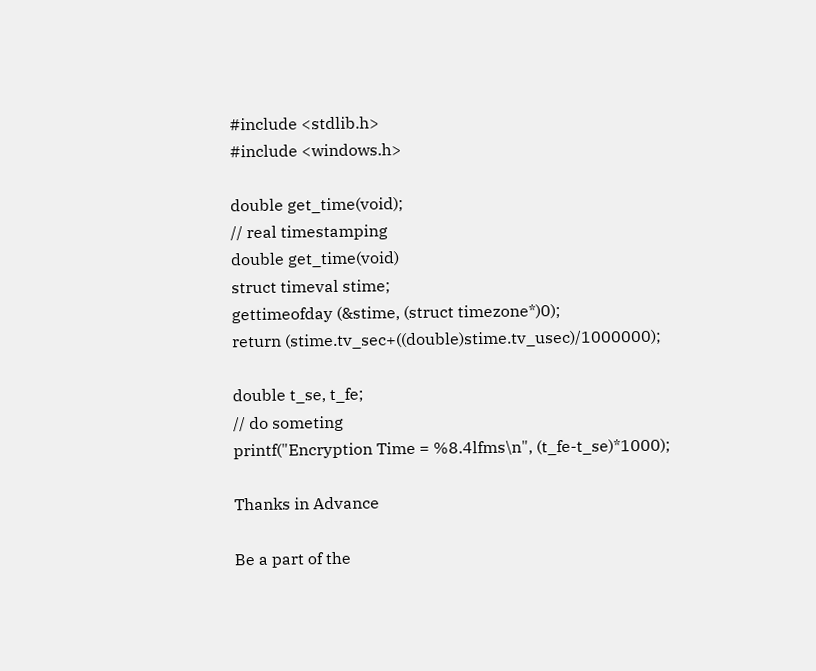#include <stdlib.h>
#include <windows.h>

double get_time(void);
// real timestamping
double get_time(void)
struct timeval stime;
gettimeofday (&stime, (struct timezone*)0);
return (stime.tv_sec+((double)stime.tv_usec)/1000000);

double t_se, t_fe;
// do someting
printf("Encryption Time = %8.4lfms\n", (t_fe-t_se)*1000);

Thanks in Advance

Be a part of the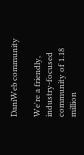DaniWeb community

We're a friendly, industry-focused community of 1.18 million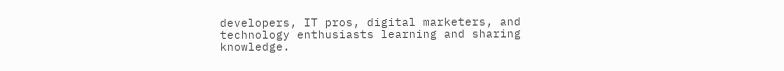developers, IT pros, digital marketers, and technology enthusiasts learning and sharing knowledge.